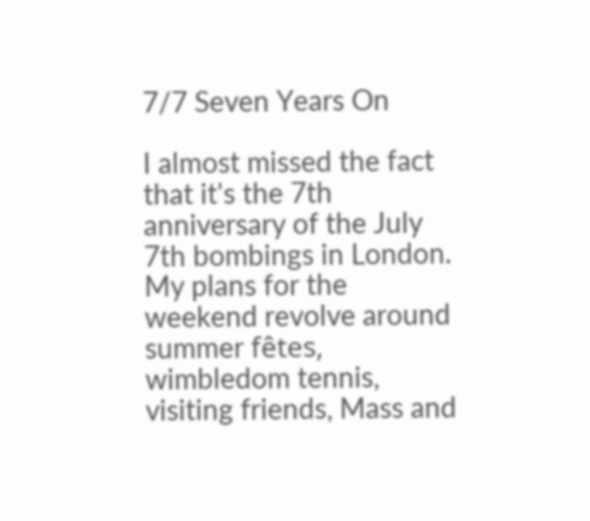7/7 Seven Years On

I almost missed the fact that it's the 7th anniversary of the July 7th bombings in London. My plans for the weekend revolve around summer fêtes, wimbledom tennis, visiting friends, Mass and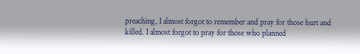preaching, I almost forgot to remember and pray for those hurt and killed. I almost forgot to pray for those who planned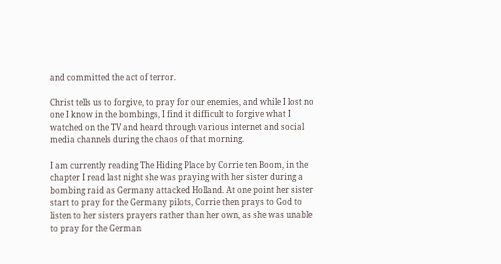and committed the act of terror.

Christ tells us to forgive, to pray for our enemies, and while I lost no one I know in the bombings, I find it difficult to forgive what I watched on the TV and heard through various internet and social media channels during the chaos of that morning.

I am currently reading The Hiding Place by Corrie ten Boom, in the chapter I read last night she was praying with her sister during a bombing raid as Germany attacked Holland. At one point her sister start to pray for the Germany pilots, Corrie then prays to God to listen to her sisters prayers rather than her own, as she was unable to pray for the German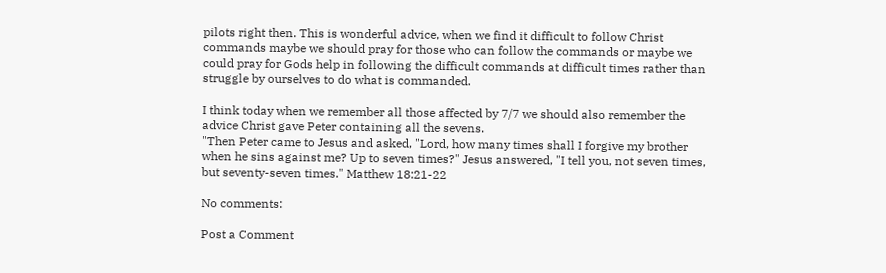pilots right then. This is wonderful advice, when we find it difficult to follow Christ commands maybe we should pray for those who can follow the commands or maybe we could pray for Gods help in following the difficult commands at difficult times rather than struggle by ourselves to do what is commanded.

I think today when we remember all those affected by 7/7 we should also remember the advice Christ gave Peter containing all the sevens.
"Then Peter came to Jesus and asked, "Lord, how many times shall I forgive my brother when he sins against me? Up to seven times?" Jesus answered, "I tell you, not seven times, but seventy-seven times." Matthew 18:21-22

No comments:

Post a Comment